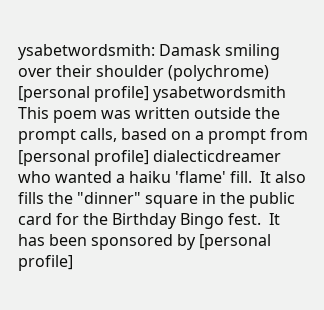ysabetwordsmith: Damask smiling over their shoulder (polychrome)
[personal profile] ysabetwordsmith
This poem was written outside the prompt calls, based on a prompt from [personal profile] dialecticdreamer  who wanted a haiku 'flame' fill.  It also fills the "dinner" square in the public card for the Birthday Bingo fest.  It has been sponsored by [personal profile]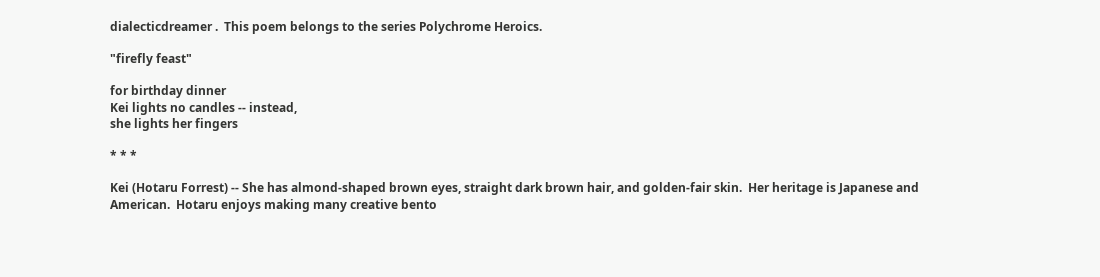dialecticdreamer .  This poem belongs to the series Polychrome Heroics.

"firefly feast"

for birthday dinner
Kei lights no candles -- instead,
she lights her fingers

* * *

Kei (Hotaru Forrest) -- She has almond-shaped brown eyes, straight dark brown hair, and golden-fair skin.  Her heritage is Japanese and American.  Hotaru enjoys making many creative bento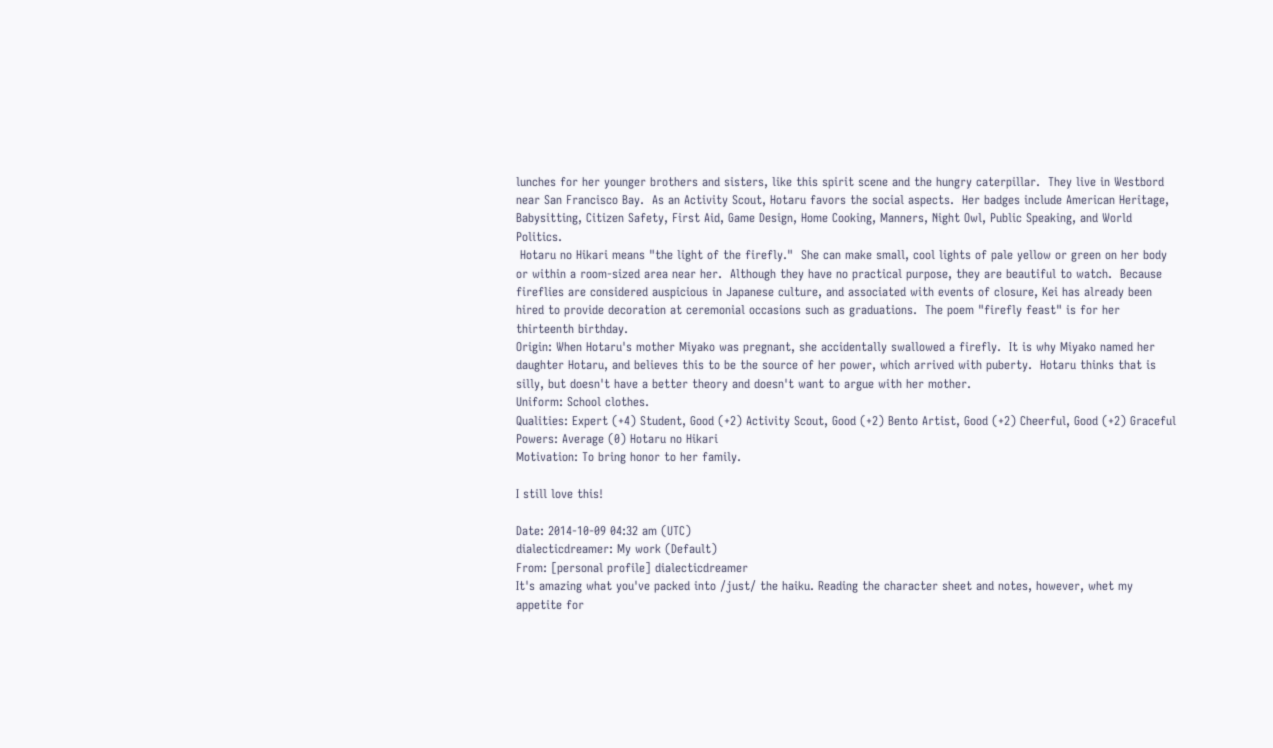lunches for her younger brothers and sisters, like this spirit scene and the hungry caterpillar.  They live in Westbord near San Francisco Bay.  As an Activity Scout, Hotaru favors the social aspects.  Her badges include American Heritage, Babysitting, Citizen Safety, First Aid, Game Design, Home Cooking, Manners, Night Owl, Public Speaking, and World Politics.
 Hotaru no Hikari means "the light of the firefly."  She can make small, cool lights of pale yellow or green on her body or within a room-sized area near her.  Although they have no practical purpose, they are beautiful to watch.  Because fireflies are considered auspicious in Japanese culture, and associated with events of closure, Kei has already been hired to provide decoration at ceremonial occasions such as graduations.  The poem "firefly feast" is for her thirteenth birthday.
Origin: When Hotaru's mother Miyako was pregnant, she accidentally swallowed a firefly.  It is why Miyako named her daughter Hotaru, and believes this to be the source of her power, which arrived with puberty.  Hotaru thinks that is silly, but doesn't have a better theory and doesn't want to argue with her mother.
Uniform: School clothes.
Qualities: Expert (+4) Student, Good (+2) Activity Scout, Good (+2) Bento Artist, Good (+2) Cheerful, Good (+2) Graceful
Powers: Average (0) Hotaru no Hikari
Motivation: To bring honor to her family.

I still love this!

Date: 2014-10-09 04:32 am (UTC)
dialecticdreamer: My work (Default)
From: [personal profile] dialecticdreamer
It's amazing what you've packed into /just/ the haiku. Reading the character sheet and notes, however, whet my appetite for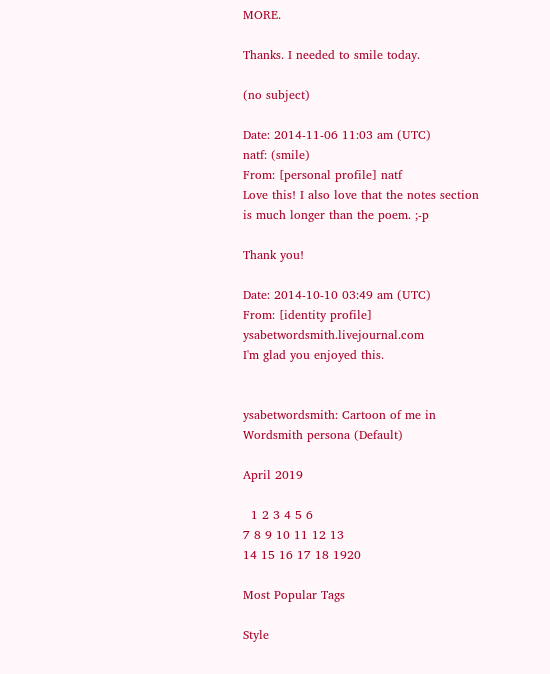MORE.

Thanks. I needed to smile today.

(no subject)

Date: 2014-11-06 11:03 am (UTC)
natf: (smile)
From: [personal profile] natf
Love this! I also love that the notes section is much longer than the poem. ;-p

Thank you!

Date: 2014-10-10 03:49 am (UTC)
From: [identity profile] ysabetwordsmith.livejournal.com
I'm glad you enjoyed this.


ysabetwordsmith: Cartoon of me in Wordsmith persona (Default)

April 2019

  1 2 3 4 5 6
7 8 9 10 11 12 13
14 15 16 17 18 1920

Most Popular Tags

Style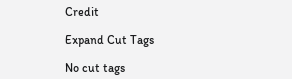Credit

Expand Cut Tags

No cut tags